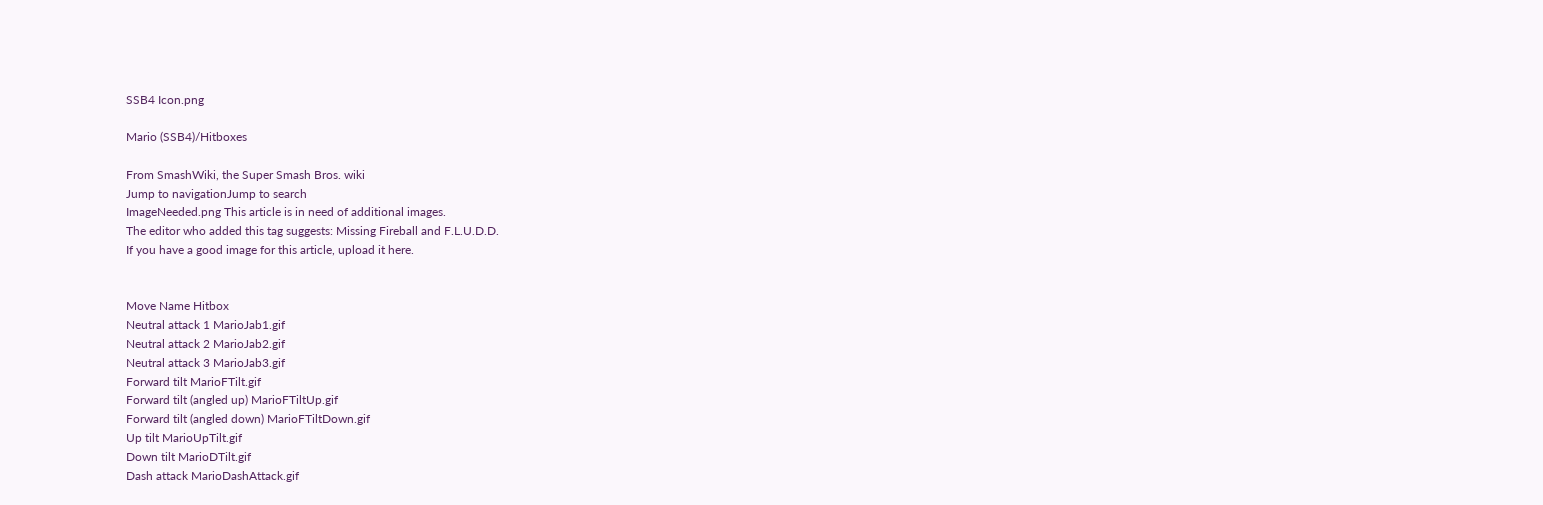SSB4 Icon.png

Mario (SSB4)/Hitboxes

From SmashWiki, the Super Smash Bros. wiki
Jump to navigationJump to search
ImageNeeded.png This article is in need of additional images.
The editor who added this tag suggests: Missing Fireball and F.L.U.D.D.
If you have a good image for this article, upload it here.


Move Name Hitbox
Neutral attack 1 MarioJab1.gif
Neutral attack 2 MarioJab2.gif
Neutral attack 3 MarioJab3.gif
Forward tilt MarioFTilt.gif
Forward tilt (angled up) MarioFTiltUp.gif
Forward tilt (angled down) MarioFTiltDown.gif
Up tilt MarioUpTilt.gif
Down tilt MarioDTilt.gif
Dash attack MarioDashAttack.gif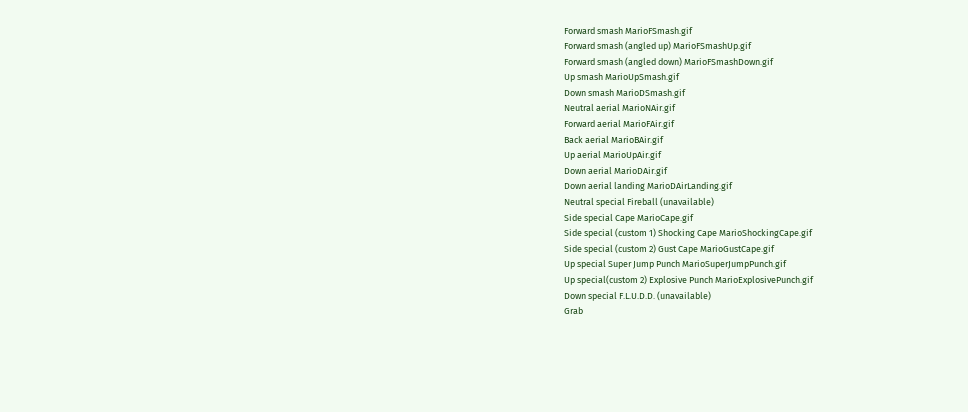Forward smash MarioFSmash.gif
Forward smash (angled up) MarioFSmashUp.gif
Forward smash (angled down) MarioFSmashDown.gif
Up smash MarioUpSmash.gif
Down smash MarioDSmash.gif
Neutral aerial MarioNAir.gif
Forward aerial MarioFAir.gif
Back aerial MarioBAir.gif
Up aerial MarioUpAir.gif
Down aerial MarioDAir.gif
Down aerial landing MarioDAirLanding.gif
Neutral special Fireball (unavailable)
Side special Cape MarioCape.gif
Side special (custom 1) Shocking Cape MarioShockingCape.gif
Side special (custom 2) Gust Cape MarioGustCape.gif
Up special Super Jump Punch MarioSuperJumpPunch.gif
Up special(custom 2) Explosive Punch MarioExplosivePunch.gif
Down special F.L.U.D.D. (unavailable)
Grab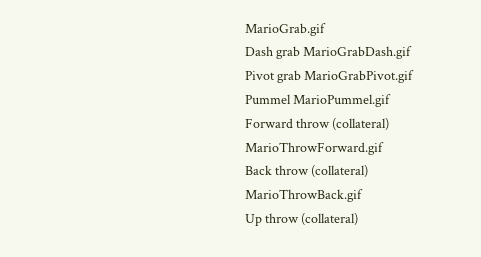MarioGrab.gif
Dash grab MarioGrabDash.gif
Pivot grab MarioGrabPivot.gif
Pummel MarioPummel.gif
Forward throw (collateral) MarioThrowForward.gif
Back throw (collateral) MarioThrowBack.gif
Up throw (collateral)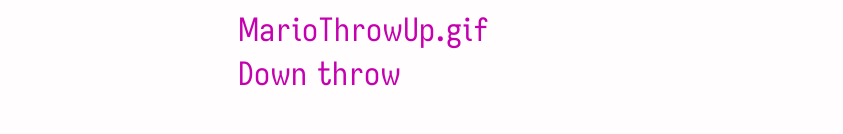MarioThrowUp.gif
Down throw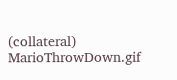(collateral) MarioThrowDown.gif